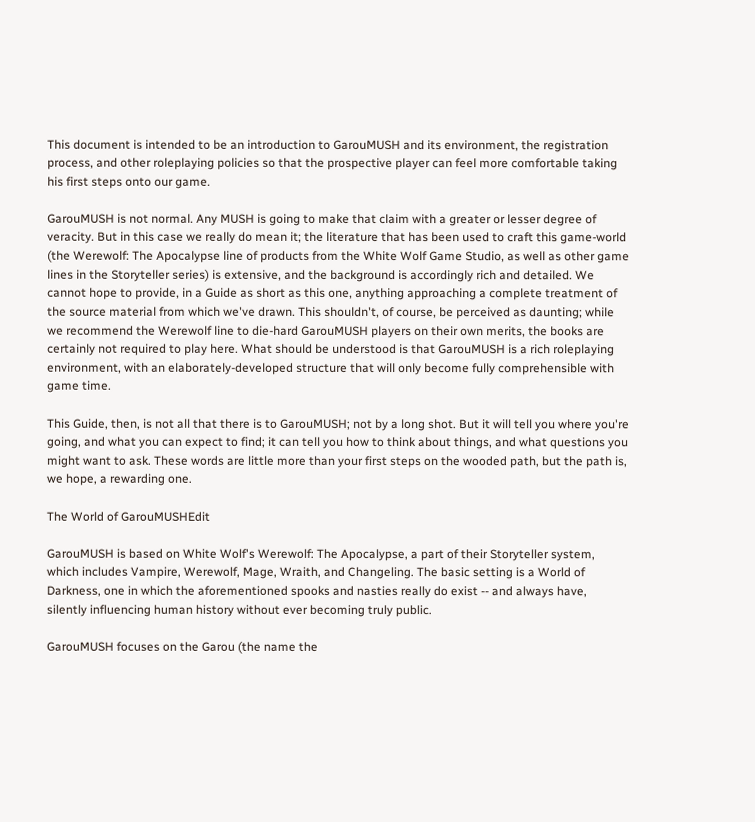This document is intended to be an introduction to GarouMUSH and its environment, the registration process, and other roleplaying policies so that the prospective player can feel more comfortable taking his first steps onto our game.

GarouMUSH is not normal. Any MUSH is going to make that claim with a greater or lesser degree of veracity. But in this case we really do mean it; the literature that has been used to craft this game-world (the Werewolf: The Apocalypse line of products from the White Wolf Game Studio, as well as other game lines in the Storyteller series) is extensive, and the background is accordingly rich and detailed. We cannot hope to provide, in a Guide as short as this one, anything approaching a complete treatment of the source material from which we've drawn. This shouldn't, of course, be perceived as daunting; while we recommend the Werewolf line to die-hard GarouMUSH players on their own merits, the books are certainly not required to play here. What should be understood is that GarouMUSH is a rich roleplaying environment, with an elaborately-developed structure that will only become fully comprehensible with game time.

This Guide, then, is not all that there is to GarouMUSH; not by a long shot. But it will tell you where you're going, and what you can expect to find; it can tell you how to think about things, and what questions you might want to ask. These words are little more than your first steps on the wooded path, but the path is, we hope, a rewarding one.

The World of GarouMUSHEdit

GarouMUSH is based on White Wolf's Werewolf: The Apocalypse, a part of their Storyteller system, which includes Vampire, Werewolf, Mage, Wraith, and Changeling. The basic setting is a World of Darkness, one in which the aforementioned spooks and nasties really do exist -- and always have, silently influencing human history without ever becoming truly public.

GarouMUSH focuses on the Garou (the name the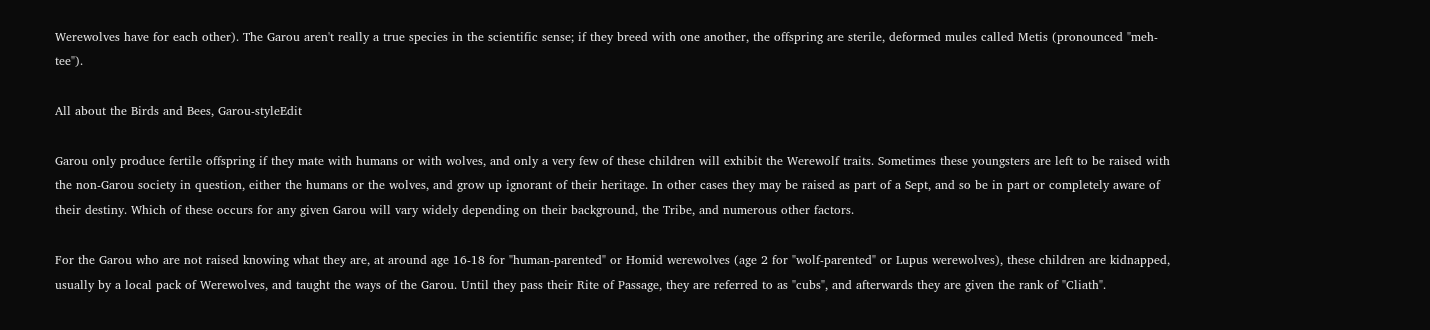Werewolves have for each other). The Garou aren't really a true species in the scientific sense; if they breed with one another, the offspring are sterile, deformed mules called Metis (pronounced "meh-tee").

All about the Birds and Bees, Garou-styleEdit

Garou only produce fertile offspring if they mate with humans or with wolves, and only a very few of these children will exhibit the Werewolf traits. Sometimes these youngsters are left to be raised with the non-Garou society in question, either the humans or the wolves, and grow up ignorant of their heritage. In other cases they may be raised as part of a Sept, and so be in part or completely aware of their destiny. Which of these occurs for any given Garou will vary widely depending on their background, the Tribe, and numerous other factors.

For the Garou who are not raised knowing what they are, at around age 16-18 for "human-parented" or Homid werewolves (age 2 for "wolf-parented" or Lupus werewolves), these children are kidnapped, usually by a local pack of Werewolves, and taught the ways of the Garou. Until they pass their Rite of Passage, they are referred to as "cubs", and afterwards they are given the rank of "Cliath".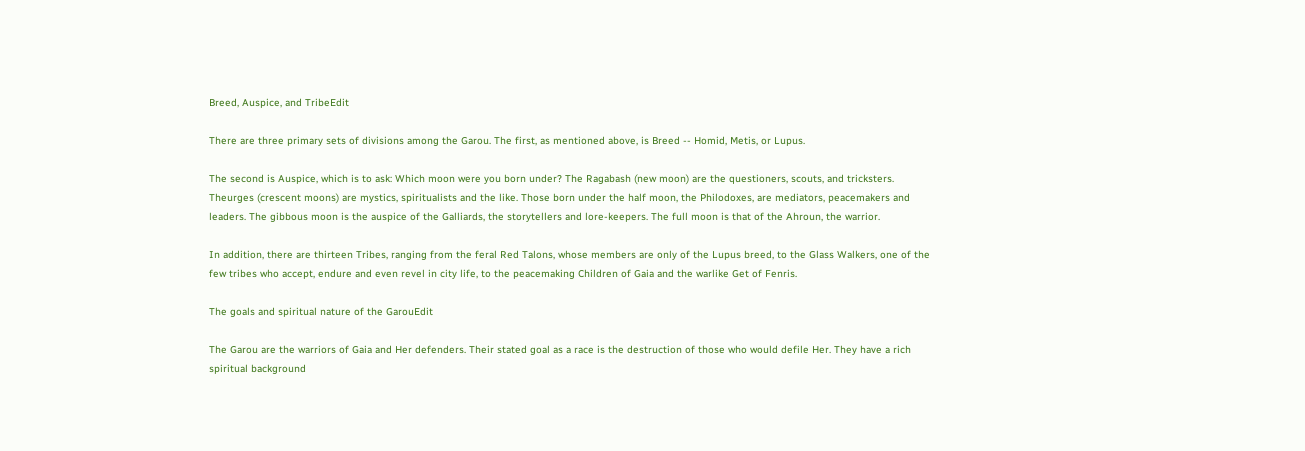Breed, Auspice, and TribeEdit

There are three primary sets of divisions among the Garou. The first, as mentioned above, is Breed -- Homid, Metis, or Lupus.

The second is Auspice, which is to ask: Which moon were you born under? The Ragabash (new moon) are the questioners, scouts, and tricksters. Theurges (crescent moons) are mystics, spiritualists and the like. Those born under the half moon, the Philodoxes, are mediators, peacemakers and leaders. The gibbous moon is the auspice of the Galliards, the storytellers and lore-keepers. The full moon is that of the Ahroun, the warrior.

In addition, there are thirteen Tribes, ranging from the feral Red Talons, whose members are only of the Lupus breed, to the Glass Walkers, one of the few tribes who accept, endure and even revel in city life, to the peacemaking Children of Gaia and the warlike Get of Fenris.

The goals and spiritual nature of the GarouEdit

The Garou are the warriors of Gaia and Her defenders. Their stated goal as a race is the destruction of those who would defile Her. They have a rich spiritual background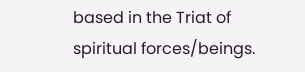based in the Triat of spiritual forces/beings.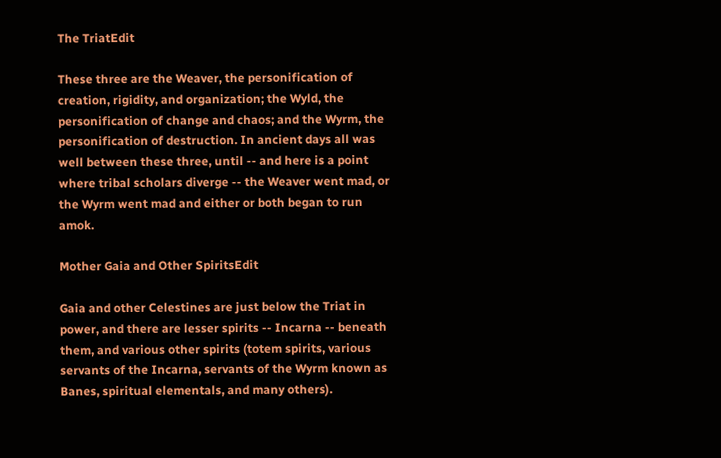The TriatEdit

These three are the Weaver, the personification of creation, rigidity, and organization; the Wyld, the personification of change and chaos; and the Wyrm, the personification of destruction. In ancient days all was well between these three, until -- and here is a point where tribal scholars diverge -- the Weaver went mad, or the Wyrm went mad and either or both began to run amok.

Mother Gaia and Other SpiritsEdit

Gaia and other Celestines are just below the Triat in power, and there are lesser spirits -- Incarna -- beneath them, and various other spirits (totem spirits, various servants of the Incarna, servants of the Wyrm known as Banes, spiritual elementals, and many others).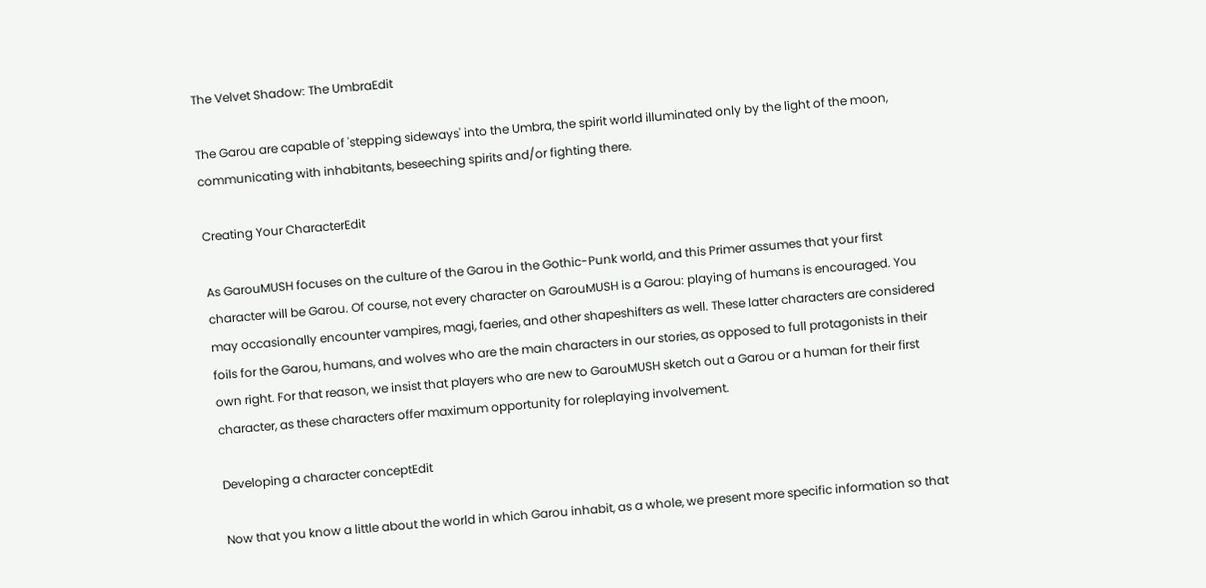The Velvet Shadow: The UmbraEdit

The Garou are capable of 'stepping sideways' into the Umbra, the spirit world illuminated only by the light of the moon, communicating with inhabitants, beseeching spirits and/or fighting there.

Creating Your CharacterEdit

As GarouMUSH focuses on the culture of the Garou in the Gothic-Punk world, and this Primer assumes that your first character will be Garou. Of course, not every character on GarouMUSH is a Garou: playing of humans is encouraged. You may occasionally encounter vampires, magi, faeries, and other shapeshifters as well. These latter characters are considered foils for the Garou, humans, and wolves who are the main characters in our stories, as opposed to full protagonists in their own right. For that reason, we insist that players who are new to GarouMUSH sketch out a Garou or a human for their first character, as these characters offer maximum opportunity for roleplaying involvement.

Developing a character conceptEdit

Now that you know a little about the world in which Garou inhabit, as a whole, we present more specific information so that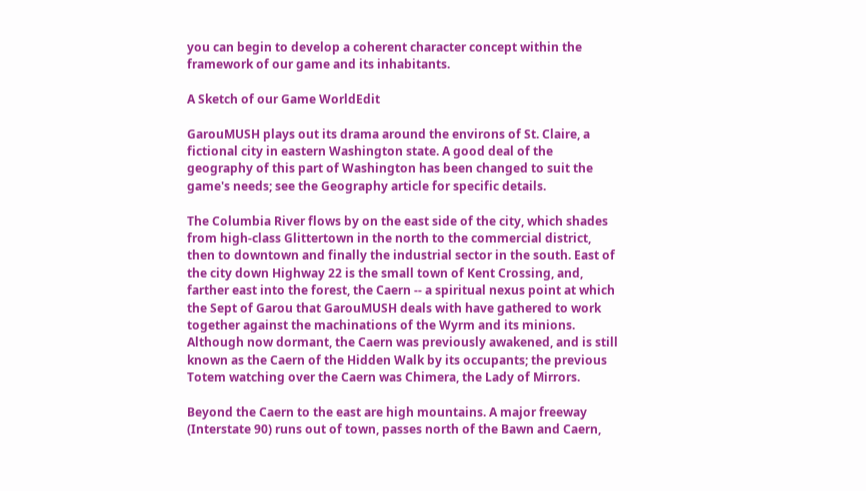you can begin to develop a coherent character concept within the framework of our game and its inhabitants.

A Sketch of our Game WorldEdit

GarouMUSH plays out its drama around the environs of St. Claire, a fictional city in eastern Washington state. A good deal of the geography of this part of Washington has been changed to suit the game's needs; see the Geography article for specific details.

The Columbia River flows by on the east side of the city, which shades from high-class Glittertown in the north to the commercial district, then to downtown and finally the industrial sector in the south. East of the city down Highway 22 is the small town of Kent Crossing, and, farther east into the forest, the Caern -- a spiritual nexus point at which the Sept of Garou that GarouMUSH deals with have gathered to work together against the machinations of the Wyrm and its minions. Although now dormant, the Caern was previously awakened, and is still known as the Caern of the Hidden Walk by its occupants; the previous Totem watching over the Caern was Chimera, the Lady of Mirrors.

Beyond the Caern to the east are high mountains. A major freeway (Interstate 90) runs out of town, passes north of the Bawn and Caern,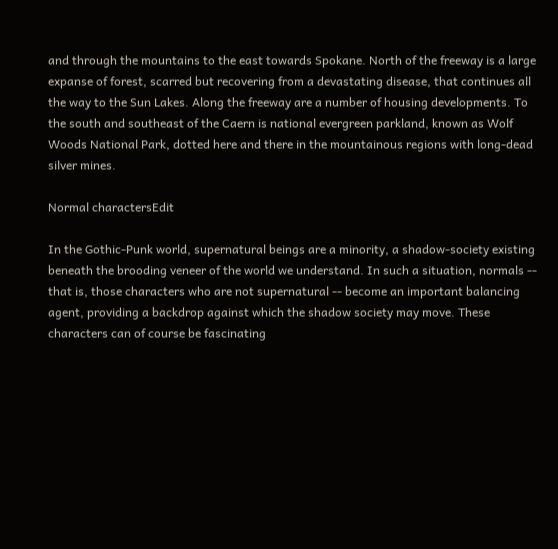and through the mountains to the east towards Spokane. North of the freeway is a large expanse of forest, scarred but recovering from a devastating disease, that continues all the way to the Sun Lakes. Along the freeway are a number of housing developments. To the south and southeast of the Caern is national evergreen parkland, known as Wolf Woods National Park, dotted here and there in the mountainous regions with long-dead silver mines.

Normal charactersEdit

In the Gothic-Punk world, supernatural beings are a minority, a shadow-society existing beneath the brooding veneer of the world we understand. In such a situation, normals -- that is, those characters who are not supernatural -- become an important balancing agent, providing a backdrop against which the shadow society may move. These characters can of course be fascinating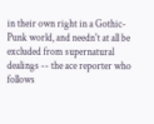in their own right in a Gothic-Punk world, and needn't at all be excluded from supernatural dealings -- the ace reporter who follows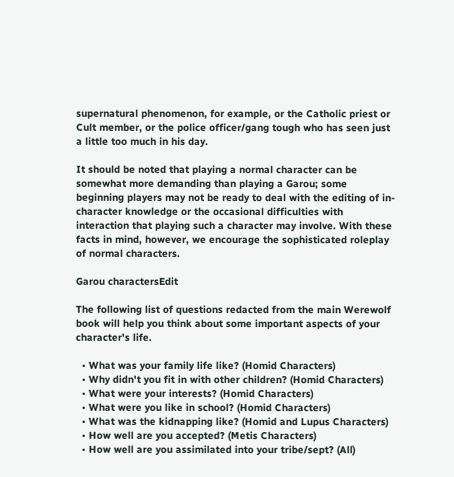supernatural phenomenon, for example, or the Catholic priest or Cult member, or the police officer/gang tough who has seen just a little too much in his day.

It should be noted that playing a normal character can be somewhat more demanding than playing a Garou; some beginning players may not be ready to deal with the editing of in-character knowledge or the occasional difficulties with interaction that playing such a character may involve. With these facts in mind, however, we encourage the sophisticated roleplay of normal characters.

Garou charactersEdit

The following list of questions redacted from the main Werewolf book will help you think about some important aspects of your character's life.

  • What was your family life like? (Homid Characters)
  • Why didn't you fit in with other children? (Homid Characters)
  • What were your interests? (Homid Characters)
  • What were you like in school? (Homid Characters)
  • What was the kidnapping like? (Homid and Lupus Characters)
  • How well are you accepted? (Metis Characters)
  • How well are you assimilated into your tribe/sept? (All)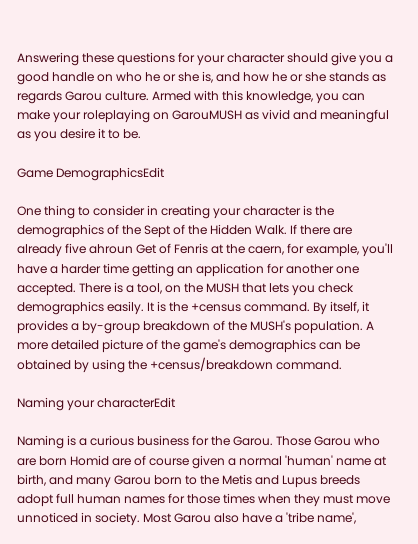Answering these questions for your character should give you a good handle on who he or she is, and how he or she stands as regards Garou culture. Armed with this knowledge, you can make your roleplaying on GarouMUSH as vivid and meaningful as you desire it to be.

Game DemographicsEdit

One thing to consider in creating your character is the demographics of the Sept of the Hidden Walk. If there are already five ahroun Get of Fenris at the caern, for example, you'll have a harder time getting an application for another one accepted. There is a tool, on the MUSH that lets you check demographics easily. It is the +census command. By itself, it provides a by-group breakdown of the MUSH's population. A more detailed picture of the game's demographics can be obtained by using the +census/breakdown command.

Naming your characterEdit

Naming is a curious business for the Garou. Those Garou who are born Homid are of course given a normal 'human' name at birth, and many Garou born to the Metis and Lupus breeds adopt full human names for those times when they must move unnoticed in society. Most Garou also have a 'tribe name',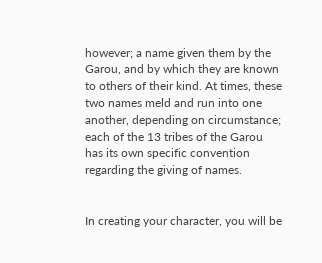however; a name given them by the Garou, and by which they are known to others of their kind. At times, these two names meld and run into one another, depending on circumstance; each of the 13 tribes of the Garou has its own specific convention regarding the giving of names.


In creating your character, you will be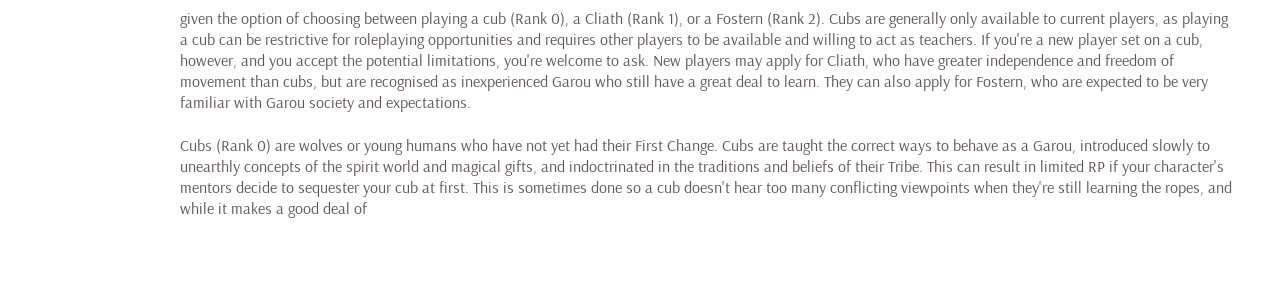given the option of choosing between playing a cub (Rank 0), a Cliath (Rank 1), or a Fostern (Rank 2). Cubs are generally only available to current players, as playing a cub can be restrictive for roleplaying opportunities and requires other players to be available and willing to act as teachers. If you're a new player set on a cub, however, and you accept the potential limitations, you're welcome to ask. New players may apply for Cliath, who have greater independence and freedom of movement than cubs, but are recognised as inexperienced Garou who still have a great deal to learn. They can also apply for Fostern, who are expected to be very familiar with Garou society and expectations.

Cubs (Rank 0) are wolves or young humans who have not yet had their First Change. Cubs are taught the correct ways to behave as a Garou, introduced slowly to unearthly concepts of the spirit world and magical gifts, and indoctrinated in the traditions and beliefs of their Tribe. This can result in limited RP if your character's mentors decide to sequester your cub at first. This is sometimes done so a cub doesn't hear too many conflicting viewpoints when they're still learning the ropes, and while it makes a good deal of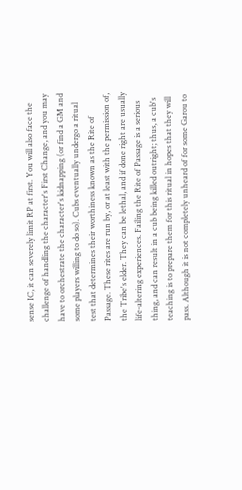sense IC, it can severely limit RP at first. You will also face the challenge of handling the character's First Change, and you may have to orchestrate the character's kidnapping (or find a GM and some players willing to do so). Cubs eventually undergo a ritual test that determines their worthiness known as the Rite of Passage. These rites are run by, or at least with the permission of, the Tribe's elder. They can be lethal, and if done right are usually life-altering experiences. Failing the Rite of Passage is a serious thing, and can result in a cub being killed outright; thus, a cub's teaching is to prepare them for this ritual in hopes that they will pass. Although it is not completely unheard of for some Garou to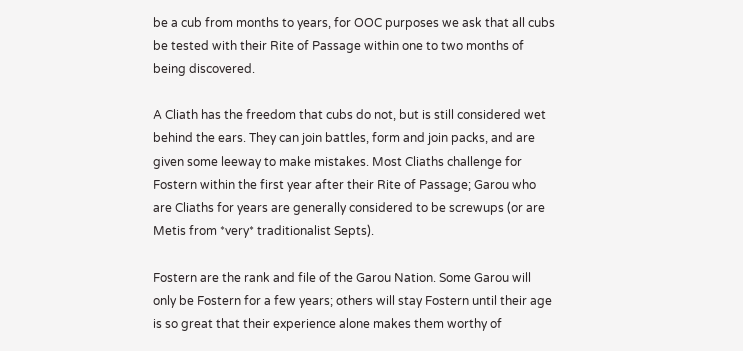be a cub from months to years, for OOC purposes we ask that all cubs be tested with their Rite of Passage within one to two months of being discovered.

A Cliath has the freedom that cubs do not, but is still considered wet behind the ears. They can join battles, form and join packs, and are given some leeway to make mistakes. Most Cliaths challenge for Fostern within the first year after their Rite of Passage; Garou who are Cliaths for years are generally considered to be screwups (or are Metis from *very* traditionalist Septs).

Fostern are the rank and file of the Garou Nation. Some Garou will only be Fostern for a few years; others will stay Fostern until their age is so great that their experience alone makes them worthy of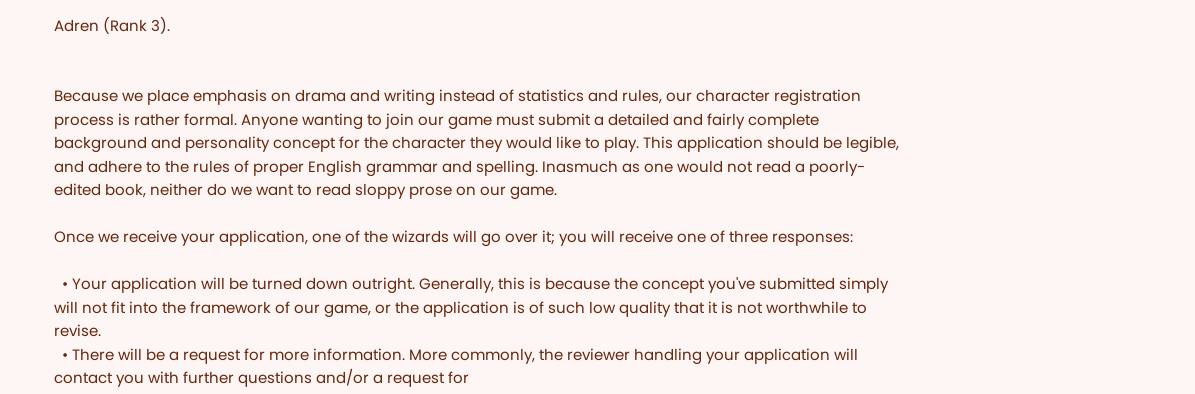Adren (Rank 3).


Because we place emphasis on drama and writing instead of statistics and rules, our character registration process is rather formal. Anyone wanting to join our game must submit a detailed and fairly complete background and personality concept for the character they would like to play. This application should be legible, and adhere to the rules of proper English grammar and spelling. Inasmuch as one would not read a poorly-edited book, neither do we want to read sloppy prose on our game.

Once we receive your application, one of the wizards will go over it; you will receive one of three responses:

  • Your application will be turned down outright. Generally, this is because the concept you've submitted simply will not fit into the framework of our game, or the application is of such low quality that it is not worthwhile to revise.
  • There will be a request for more information. More commonly, the reviewer handling your application will contact you with further questions and/or a request for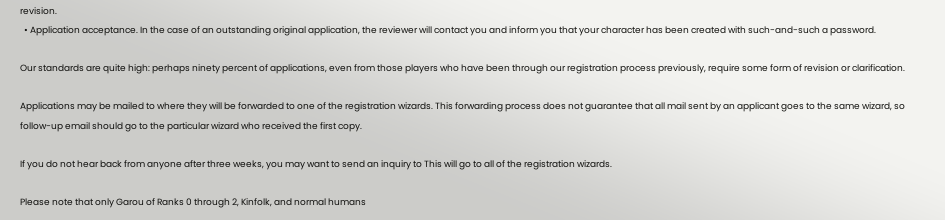revision.
  • Application acceptance. In the case of an outstanding original application, the reviewer will contact you and inform you that your character has been created with such-and-such a password.

Our standards are quite high: perhaps ninety percent of applications, even from those players who have been through our registration process previously, require some form of revision or clarification.

Applications may be mailed to where they will be forwarded to one of the registration wizards. This forwarding process does not guarantee that all mail sent by an applicant goes to the same wizard, so follow-up email should go to the particular wizard who received the first copy.

If you do not hear back from anyone after three weeks, you may want to send an inquiry to This will go to all of the registration wizards.

Please note that only Garou of Ranks 0 through 2, Kinfolk, and normal humans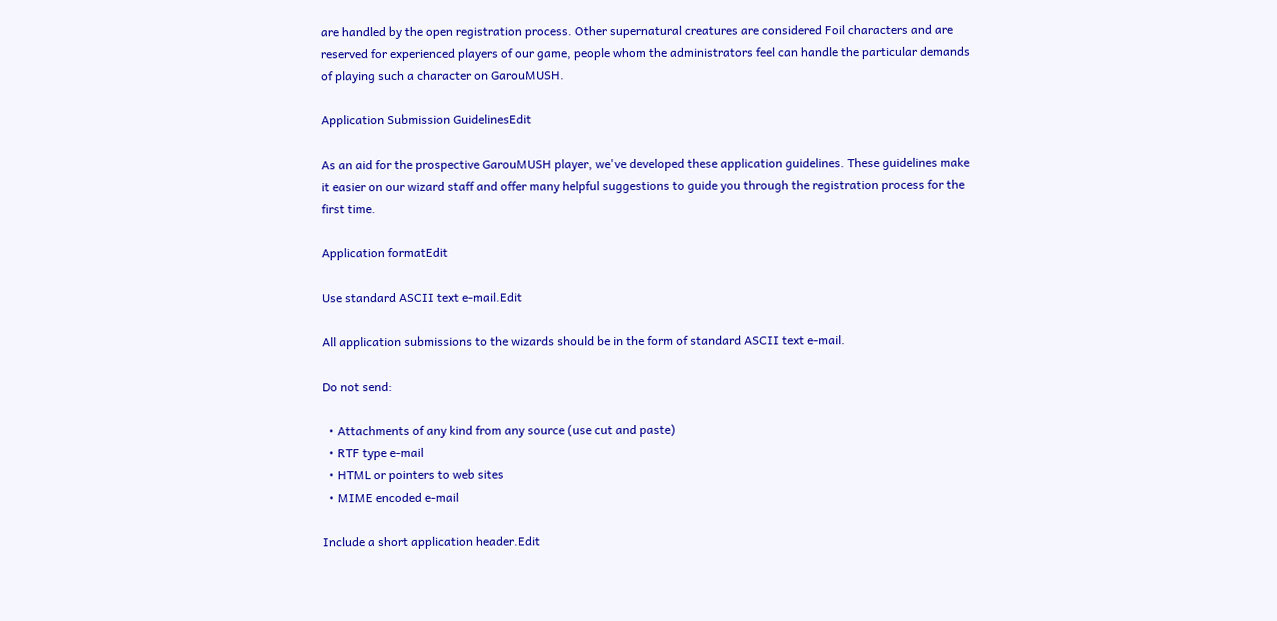are handled by the open registration process. Other supernatural creatures are considered Foil characters and are reserved for experienced players of our game, people whom the administrators feel can handle the particular demands of playing such a character on GarouMUSH.

Application Submission GuidelinesEdit

As an aid for the prospective GarouMUSH player, we've developed these application guidelines. These guidelines make it easier on our wizard staff and offer many helpful suggestions to guide you through the registration process for the first time.

Application formatEdit

Use standard ASCII text e-mail.Edit

All application submissions to the wizards should be in the form of standard ASCII text e-mail.

Do not send:

  • Attachments of any kind from any source (use cut and paste)
  • RTF type e-mail
  • HTML or pointers to web sites
  • MIME encoded e-mail

Include a short application header.Edit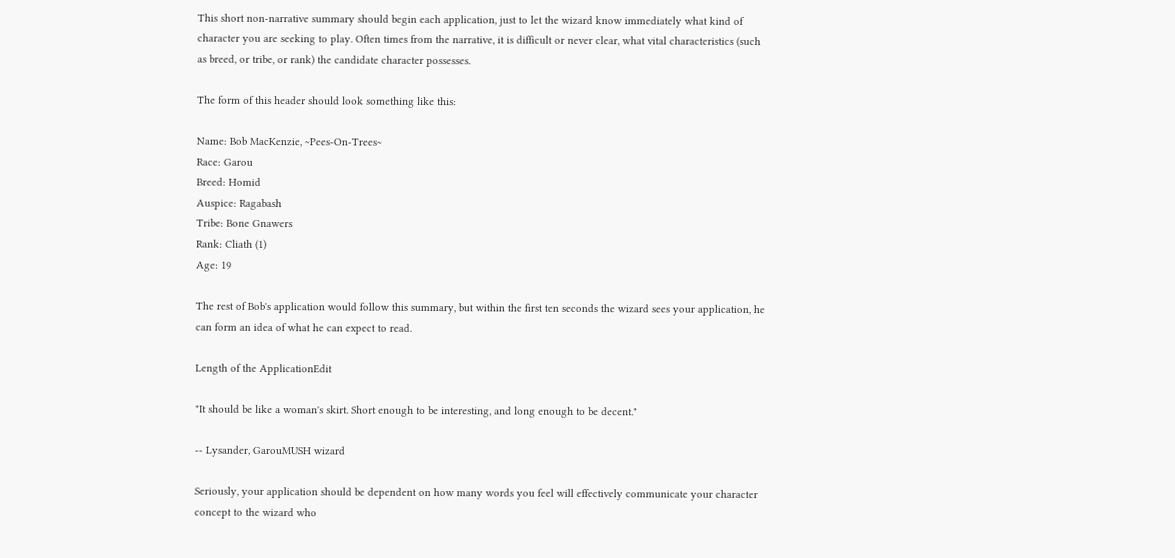This short non-narrative summary should begin each application, just to let the wizard know immediately what kind of character you are seeking to play. Often times from the narrative, it is difficult or never clear, what vital characteristics (such as breed, or tribe, or rank) the candidate character possesses.

The form of this header should look something like this:

Name: Bob MacKenzie, ~Pees-On-Trees~
Race: Garou
Breed: Homid
Auspice: Ragabash
Tribe: Bone Gnawers
Rank: Cliath (1)
Age: 19

The rest of Bob's application would follow this summary, but within the first ten seconds the wizard sees your application, he can form an idea of what he can expect to read.

Length of the ApplicationEdit

"It should be like a woman's skirt. Short enough to be interesting, and long enough to be decent."

-- Lysander, GarouMUSH wizard

Seriously, your application should be dependent on how many words you feel will effectively communicate your character concept to the wizard who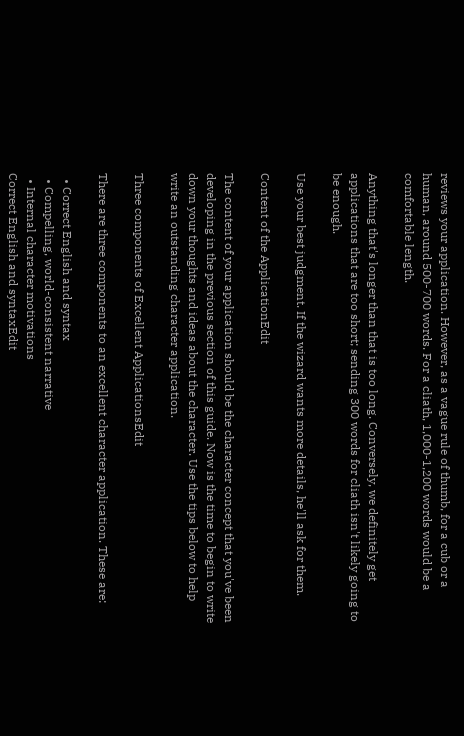reviews your application. However, as a vague rule of thumb, for a cub or a human, around 500-700 words. For a cliath, 1,000-1,200 words would be a comfortable length.

Anything that's longer than that is too long. Conversely, we definitely get applications that are too short; sending 300 words for cliath isn't likely going to be enough.

Use your best judgment. If the wizard wants more details, he'll ask for them.

Content of the ApplicationEdit

The content of your application should be the character concept that you've been developing in the previous section of this guide. Now is the time to begin to write down your thoughts and ideas about the character. Use the tips below to help write an outstanding character application.

Three components of Excellent ApplicationsEdit

There are three components to an excellent character application. These are:

  • Correct English and syntax
  • Compelling, world-consistent narrative
  • Internal character motivations
Correct English and syntaxEdit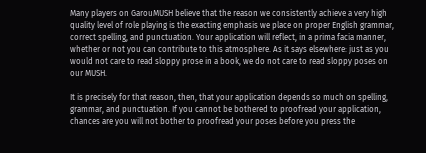Many players on GarouMUSH believe that the reason we consistently achieve a very high quality level of role playing is the exacting emphasis we place on proper English grammar, correct spelling, and punctuation. Your application will reflect, in a prima facia manner, whether or not you can contribute to this atmosphere. As it says elsewhere: just as you would not care to read sloppy prose in a book, we do not care to read sloppy poses on our MUSH.

It is precisely for that reason, then, that your application depends so much on spelling, grammar, and punctuation. If you cannot be bothered to proofread your application, chances are you will not bother to proofread your poses before you press the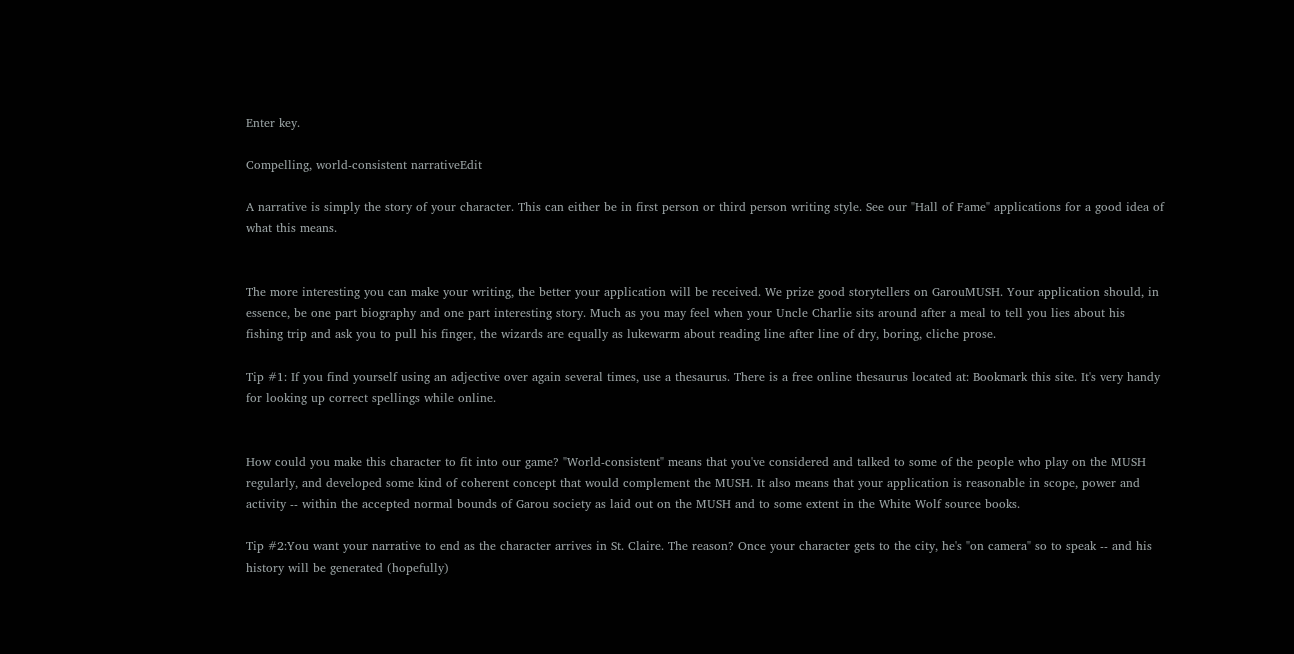Enter key.

Compelling, world-consistent narrativeEdit

A narrative is simply the story of your character. This can either be in first person or third person writing style. See our "Hall of Fame" applications for a good idea of what this means.


The more interesting you can make your writing, the better your application will be received. We prize good storytellers on GarouMUSH. Your application should, in essence, be one part biography and one part interesting story. Much as you may feel when your Uncle Charlie sits around after a meal to tell you lies about his fishing trip and ask you to pull his finger, the wizards are equally as lukewarm about reading line after line of dry, boring, cliche prose.

Tip #1: If you find yourself using an adjective over again several times, use a thesaurus. There is a free online thesaurus located at: Bookmark this site. It's very handy for looking up correct spellings while online.


How could you make this character to fit into our game? "World-consistent" means that you've considered and talked to some of the people who play on the MUSH regularly, and developed some kind of coherent concept that would complement the MUSH. It also means that your application is reasonable in scope, power and activity -- within the accepted normal bounds of Garou society as laid out on the MUSH and to some extent in the White Wolf source books.

Tip #2:You want your narrative to end as the character arrives in St. Claire. The reason? Once your character gets to the city, he's "on camera" so to speak -- and his history will be generated (hopefully)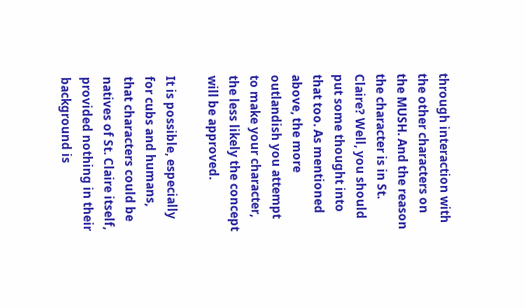through interaction with the other characters on the MUSH. And the reason the character is in St. Claire? Well, you should put some thought into that too. As mentioned above, the more outlandish you attempt to make your character, the less likely the concept will be approved.

It is possible, especially for cubs and humans, that characters could be natives of St. Claire itself, provided nothing in their background is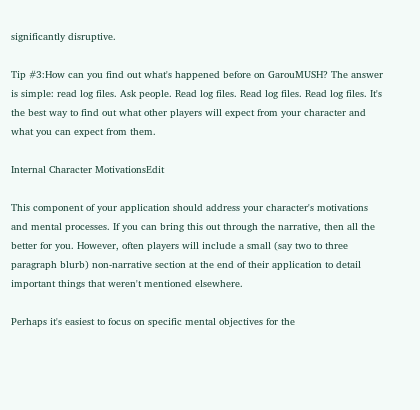significantly disruptive.

Tip #3:How can you find out what's happened before on GarouMUSH? The answer is simple: read log files. Ask people. Read log files. Read log files. Read log files. It's the best way to find out what other players will expect from your character and what you can expect from them.

Internal Character MotivationsEdit

This component of your application should address your character's motivations and mental processes. If you can bring this out through the narrative, then all the better for you. However, often players will include a small (say two to three paragraph blurb) non-narrative section at the end of their application to detail important things that weren't mentioned elsewhere.

Perhaps it's easiest to focus on specific mental objectives for the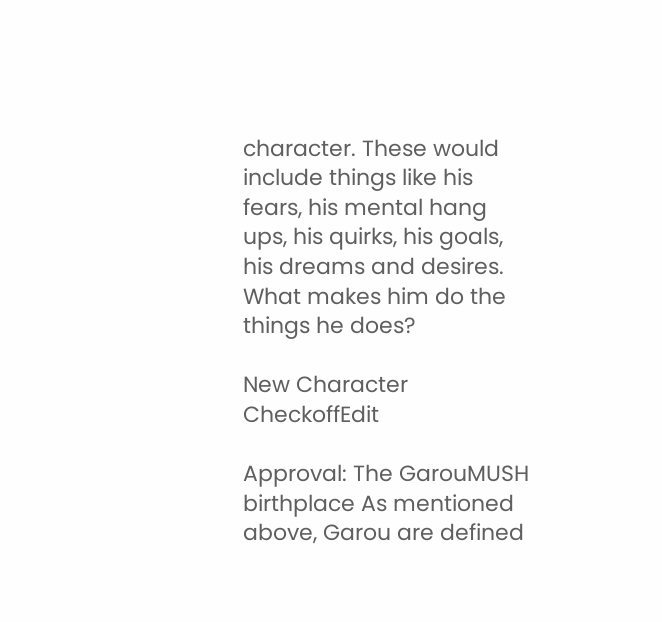character. These would include things like his fears, his mental hang ups, his quirks, his goals, his dreams and desires. What makes him do the things he does?

New Character CheckoffEdit

Approval: The GarouMUSH birthplace As mentioned above, Garou are defined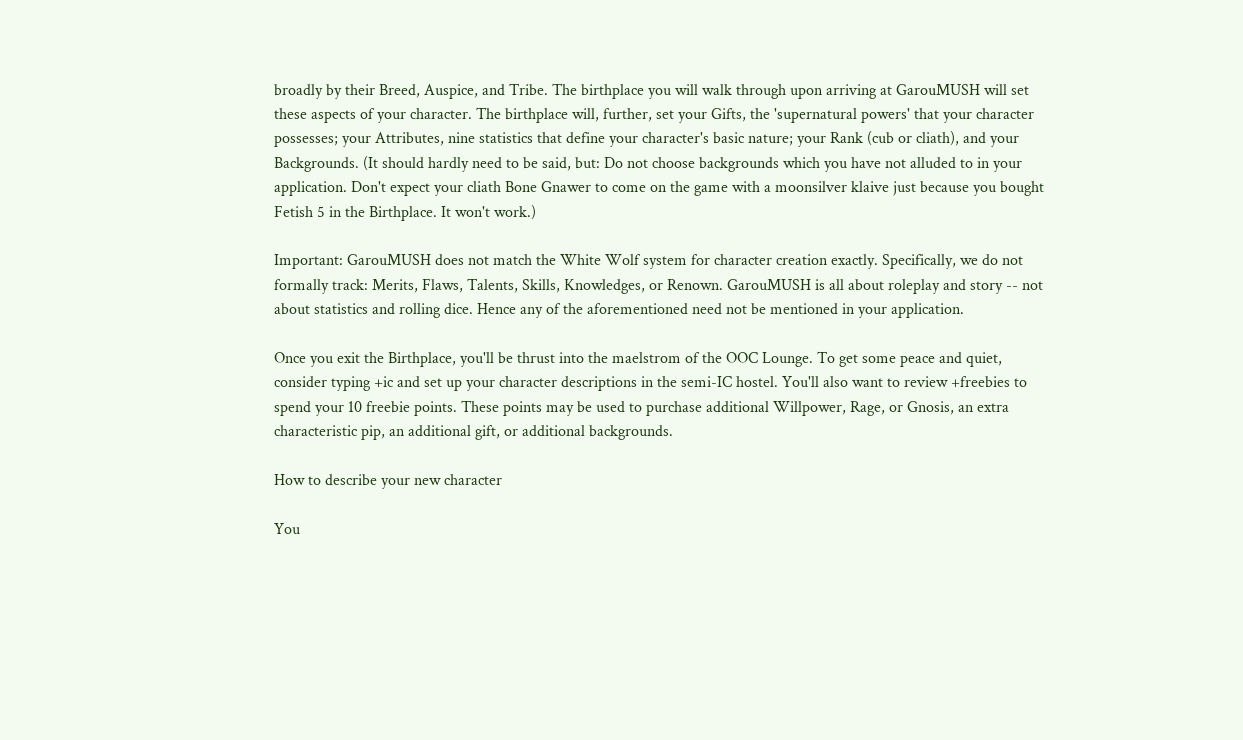broadly by their Breed, Auspice, and Tribe. The birthplace you will walk through upon arriving at GarouMUSH will set these aspects of your character. The birthplace will, further, set your Gifts, the 'supernatural powers' that your character possesses; your Attributes, nine statistics that define your character's basic nature; your Rank (cub or cliath), and your Backgrounds. (It should hardly need to be said, but: Do not choose backgrounds which you have not alluded to in your application. Don't expect your cliath Bone Gnawer to come on the game with a moonsilver klaive just because you bought Fetish 5 in the Birthplace. It won't work.)

Important: GarouMUSH does not match the White Wolf system for character creation exactly. Specifically, we do not formally track: Merits, Flaws, Talents, Skills, Knowledges, or Renown. GarouMUSH is all about roleplay and story -- not about statistics and rolling dice. Hence any of the aforementioned need not be mentioned in your application.

Once you exit the Birthplace, you'll be thrust into the maelstrom of the OOC Lounge. To get some peace and quiet, consider typing +ic and set up your character descriptions in the semi-IC hostel. You'll also want to review +freebies to spend your 10 freebie points. These points may be used to purchase additional Willpower, Rage, or Gnosis, an extra characteristic pip, an additional gift, or additional backgrounds.

How to describe your new character

You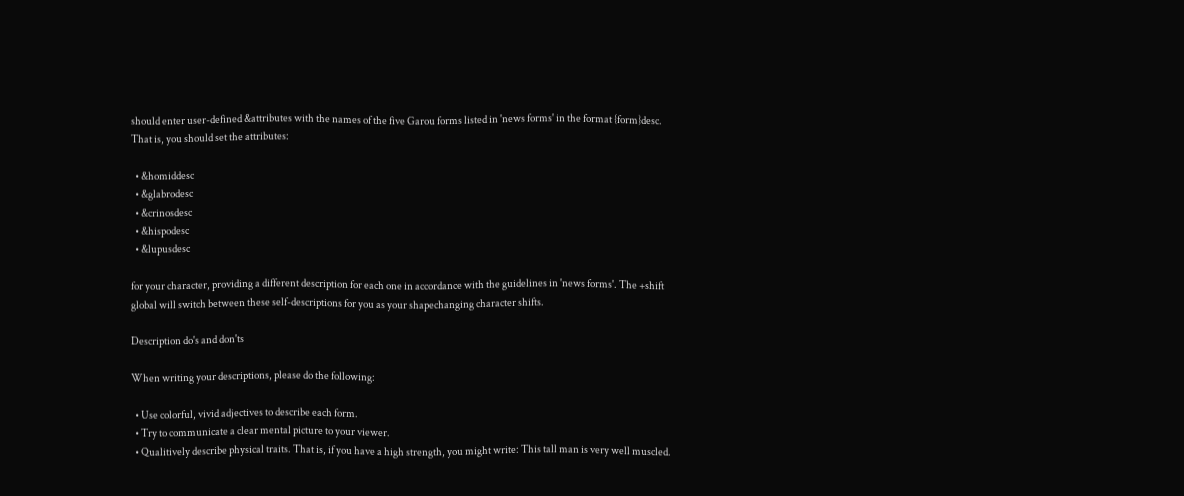should enter user-defined &attributes with the names of the five Garou forms listed in 'news forms' in the format {form}desc. That is, you should set the attributes:

  • &homiddesc
  • &glabrodesc
  • &crinosdesc
  • &hispodesc
  • &lupusdesc

for your character, providing a different description for each one in accordance with the guidelines in 'news forms'. The +shift global will switch between these self-descriptions for you as your shapechanging character shifts.

Description do's and don'ts

When writing your descriptions, please do the following:

  • Use colorful, vivid adjectives to describe each form.
  • Try to communicate a clear mental picture to your viewer.
  • Qualitively describe physical traits. That is, if you have a high strength, you might write: This tall man is very well muscled.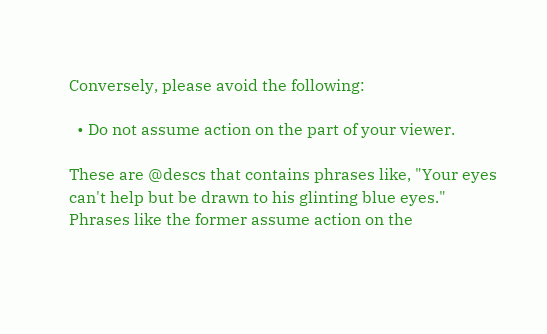Conversely, please avoid the following:

  • Do not assume action on the part of your viewer.

These are @descs that contains phrases like, "Your eyes can't help but be drawn to his glinting blue eyes." Phrases like the former assume action on the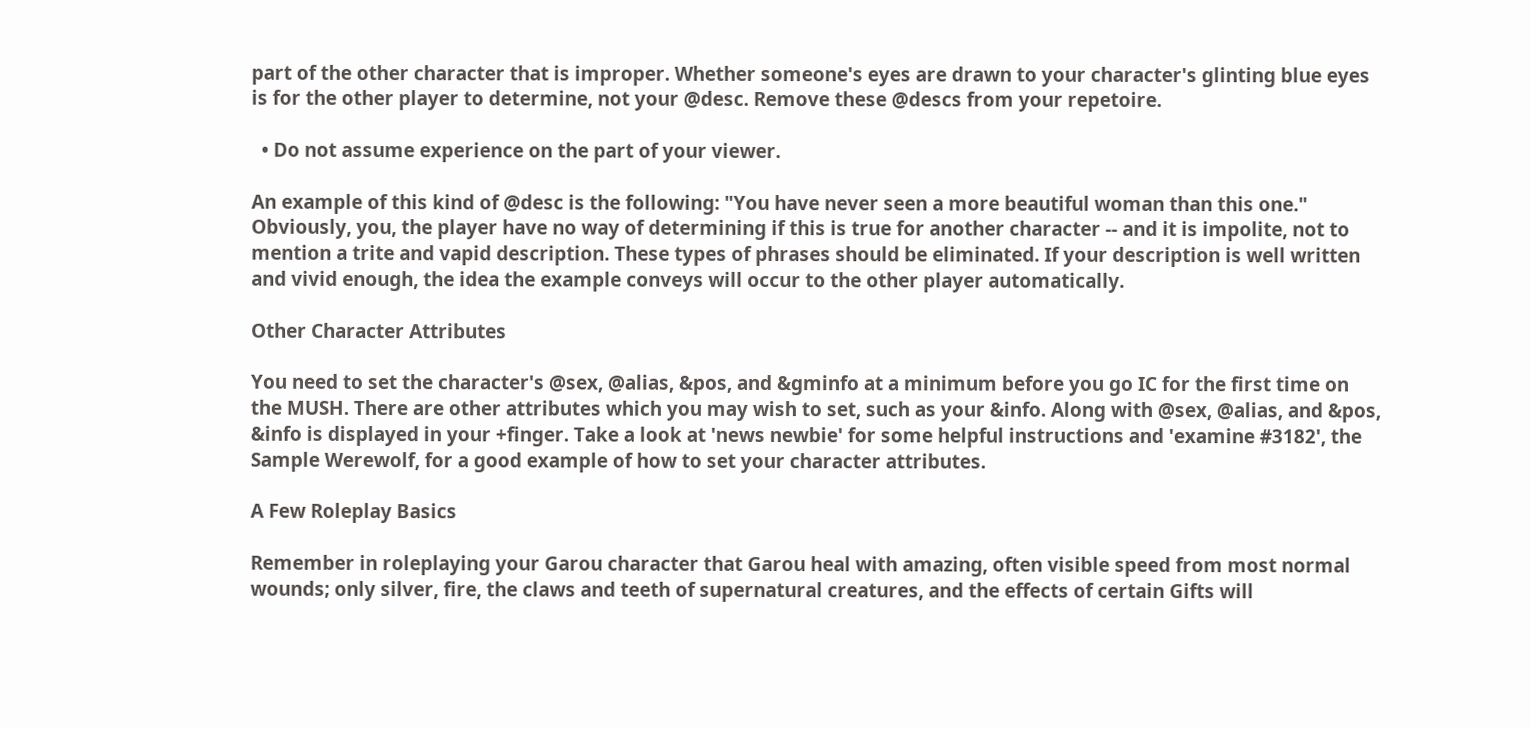part of the other character that is improper. Whether someone's eyes are drawn to your character's glinting blue eyes is for the other player to determine, not your @desc. Remove these @descs from your repetoire.

  • Do not assume experience on the part of your viewer.

An example of this kind of @desc is the following: "You have never seen a more beautiful woman than this one." Obviously, you, the player have no way of determining if this is true for another character -- and it is impolite, not to mention a trite and vapid description. These types of phrases should be eliminated. If your description is well written and vivid enough, the idea the example conveys will occur to the other player automatically.

Other Character Attributes

You need to set the character's @sex, @alias, &pos, and &gminfo at a minimum before you go IC for the first time on the MUSH. There are other attributes which you may wish to set, such as your &info. Along with @sex, @alias, and &pos, &info is displayed in your +finger. Take a look at 'news newbie' for some helpful instructions and 'examine #3182', the Sample Werewolf, for a good example of how to set your character attributes.

A Few Roleplay Basics

Remember in roleplaying your Garou character that Garou heal with amazing, often visible speed from most normal wounds; only silver, fire, the claws and teeth of supernatural creatures, and the effects of certain Gifts will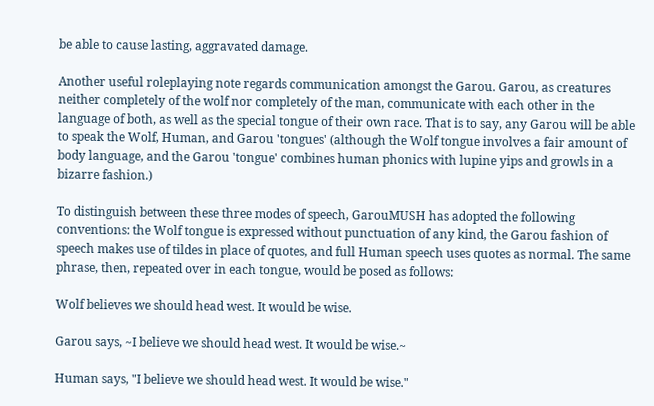be able to cause lasting, aggravated damage.

Another useful roleplaying note regards communication amongst the Garou. Garou, as creatures neither completely of the wolf nor completely of the man, communicate with each other in the language of both, as well as the special tongue of their own race. That is to say, any Garou will be able to speak the Wolf, Human, and Garou 'tongues' (although the Wolf tongue involves a fair amount of body language, and the Garou 'tongue' combines human phonics with lupine yips and growls in a bizarre fashion.)

To distinguish between these three modes of speech, GarouMUSH has adopted the following conventions: the Wolf tongue is expressed without punctuation of any kind, the Garou fashion of speech makes use of tildes in place of quotes, and full Human speech uses quotes as normal. The same phrase, then, repeated over in each tongue, would be posed as follows:

Wolf believes we should head west. It would be wise.

Garou says, ~I believe we should head west. It would be wise.~

Human says, "I believe we should head west. It would be wise."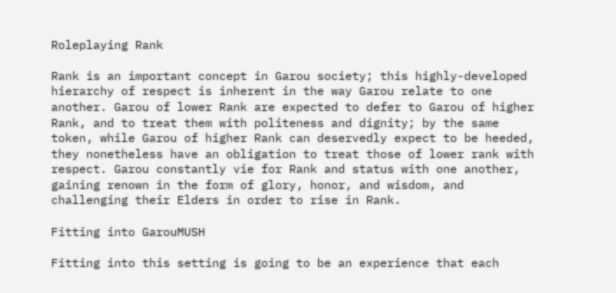Roleplaying Rank

Rank is an important concept in Garou society; this highly-developed hierarchy of respect is inherent in the way Garou relate to one another. Garou of lower Rank are expected to defer to Garou of higher Rank, and to treat them with politeness and dignity; by the same token, while Garou of higher Rank can deservedly expect to be heeded, they nonetheless have an obligation to treat those of lower rank with respect. Garou constantly vie for Rank and status with one another, gaining renown in the form of glory, honor, and wisdom, and challenging their Elders in order to rise in Rank.

Fitting into GarouMUSH

Fitting into this setting is going to be an experience that each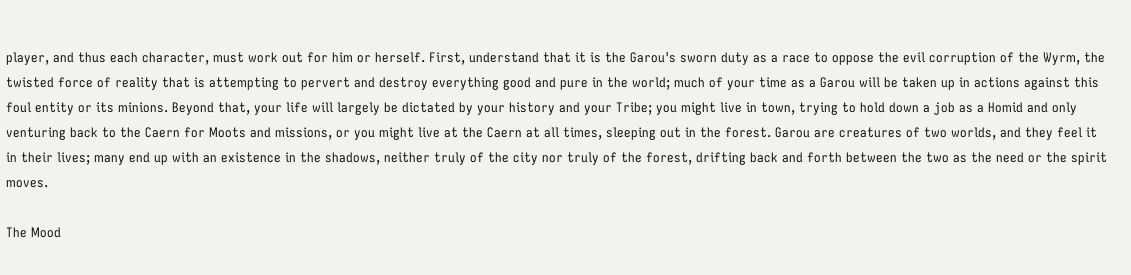player, and thus each character, must work out for him or herself. First, understand that it is the Garou's sworn duty as a race to oppose the evil corruption of the Wyrm, the twisted force of reality that is attempting to pervert and destroy everything good and pure in the world; much of your time as a Garou will be taken up in actions against this foul entity or its minions. Beyond that, your life will largely be dictated by your history and your Tribe; you might live in town, trying to hold down a job as a Homid and only venturing back to the Caern for Moots and missions, or you might live at the Caern at all times, sleeping out in the forest. Garou are creatures of two worlds, and they feel it in their lives; many end up with an existence in the shadows, neither truly of the city nor truly of the forest, drifting back and forth between the two as the need or the spirit moves.

The Mood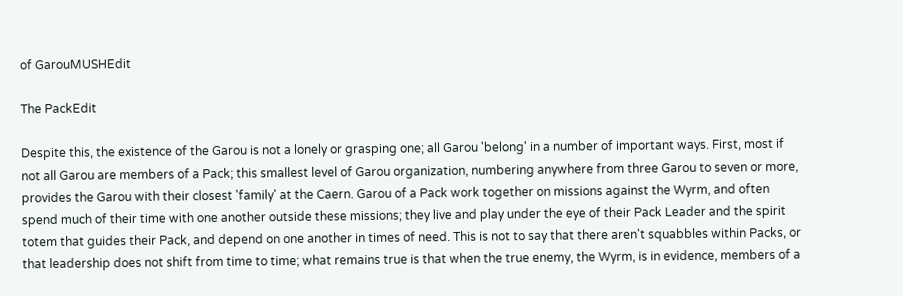of GarouMUSHEdit

The PackEdit

Despite this, the existence of the Garou is not a lonely or grasping one; all Garou 'belong' in a number of important ways. First, most if not all Garou are members of a Pack; this smallest level of Garou organization, numbering anywhere from three Garou to seven or more, provides the Garou with their closest 'family' at the Caern. Garou of a Pack work together on missions against the Wyrm, and often spend much of their time with one another outside these missions; they live and play under the eye of their Pack Leader and the spirit totem that guides their Pack, and depend on one another in times of need. This is not to say that there aren't squabbles within Packs, or that leadership does not shift from time to time; what remains true is that when the true enemy, the Wyrm, is in evidence, members of a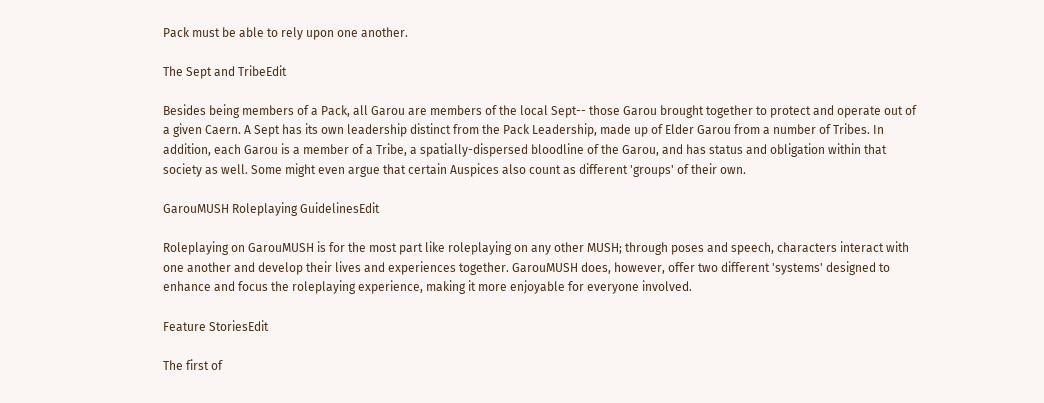Pack must be able to rely upon one another.

The Sept and TribeEdit

Besides being members of a Pack, all Garou are members of the local Sept-- those Garou brought together to protect and operate out of a given Caern. A Sept has its own leadership distinct from the Pack Leadership, made up of Elder Garou from a number of Tribes. In addition, each Garou is a member of a Tribe, a spatially-dispersed bloodline of the Garou, and has status and obligation within that society as well. Some might even argue that certain Auspices also count as different 'groups' of their own.

GarouMUSH Roleplaying GuidelinesEdit

Roleplaying on GarouMUSH is for the most part like roleplaying on any other MUSH; through poses and speech, characters interact with one another and develop their lives and experiences together. GarouMUSH does, however, offer two different 'systems' designed to enhance and focus the roleplaying experience, making it more enjoyable for everyone involved.

Feature StoriesEdit

The first of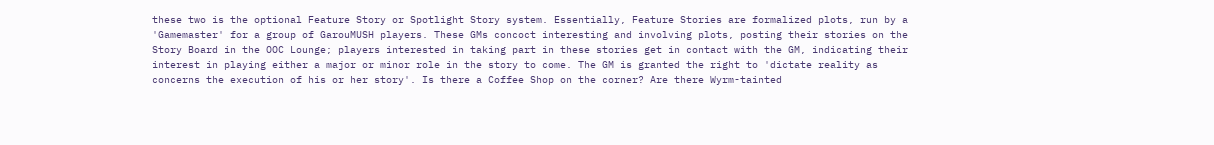these two is the optional Feature Story or Spotlight Story system. Essentially, Feature Stories are formalized plots, run by a 'Gamemaster' for a group of GarouMUSH players. These GMs concoct interesting and involving plots, posting their stories on the Story Board in the OOC Lounge; players interested in taking part in these stories get in contact with the GM, indicating their interest in playing either a major or minor role in the story to come. The GM is granted the right to 'dictate reality as concerns the execution of his or her story'. Is there a Coffee Shop on the corner? Are there Wyrm-tainted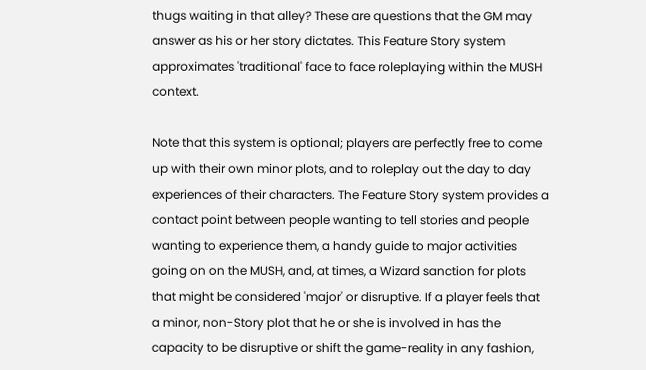thugs waiting in that alley? These are questions that the GM may answer as his or her story dictates. This Feature Story system approximates 'traditional' face to face roleplaying within the MUSH context.

Note that this system is optional; players are perfectly free to come up with their own minor plots, and to roleplay out the day to day experiences of their characters. The Feature Story system provides a contact point between people wanting to tell stories and people wanting to experience them, a handy guide to major activities going on on the MUSH, and, at times, a Wizard sanction for plots that might be considered 'major' or disruptive. If a player feels that a minor, non-Story plot that he or she is involved in has the capacity to be disruptive or shift the game-reality in any fashion,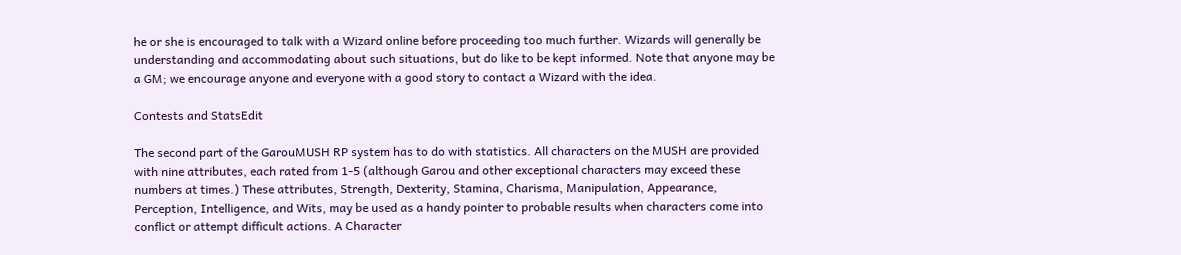he or she is encouraged to talk with a Wizard online before proceeding too much further. Wizards will generally be understanding and accommodating about such situations, but do like to be kept informed. Note that anyone may be a GM; we encourage anyone and everyone with a good story to contact a Wizard with the idea.

Contests and StatsEdit

The second part of the GarouMUSH RP system has to do with statistics. All characters on the MUSH are provided with nine attributes, each rated from 1-5 (although Garou and other exceptional characters may exceed these numbers at times.) These attributes, Strength, Dexterity, Stamina, Charisma, Manipulation, Appearance, Perception, Intelligence, and Wits, may be used as a handy pointer to probable results when characters come into conflict or attempt difficult actions. A Character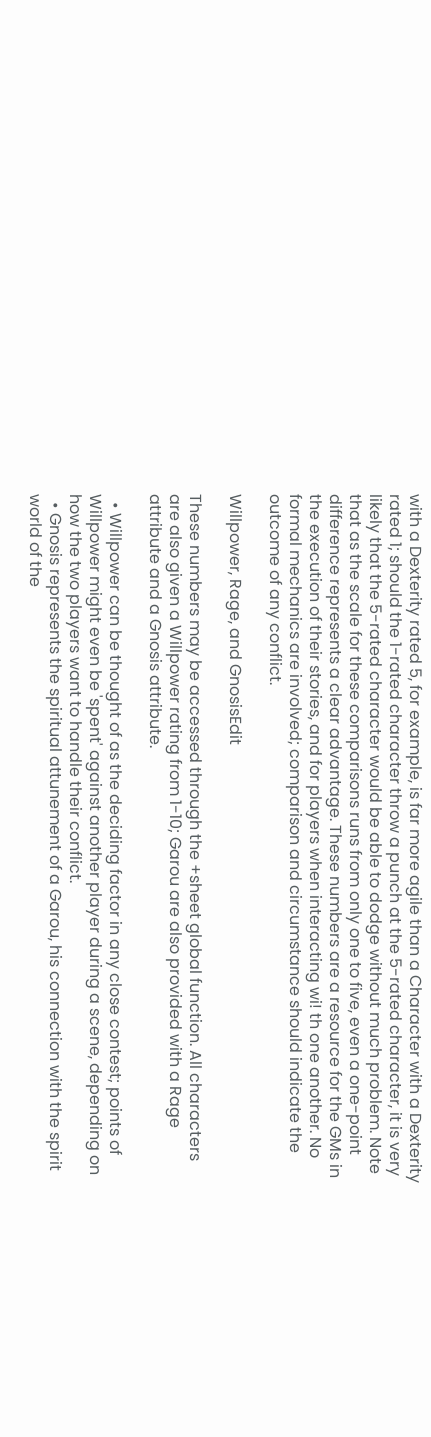with a Dexterity rated 5, for example, is far more agile than a Character with a Dexterity rated 1; should the 1-rated character throw a punch at the 5-rated character, it is very likely that the 5-rated character would be able to dodge without much problem. Note that as the scale for these comparisons runs from only one to five, even a one-point difference represents a clear advantage. These numbers are a resource for the GMs in the execution of their stories, and for players when interacting wi! th one another. No formal mechanics are involved; comparison and circumstance should indicate the outcome of any conflict.

Willpower, Rage, and GnosisEdit

These numbers may be accessed through the +sheet global function. All characters are also given a Willpower rating from 1-10; Garou are also provided with a Rage attribute and a Gnosis attribute.

  • Willpower can be thought of as the deciding factor in any close contest; points of Willpower might even be 'spent' against another player during a scene, depending on how the two players want to handle their conflict.
  • Gnosis represents the spiritual attunement of a Garou, his connection with the spirit world of the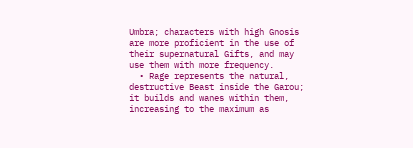Umbra; characters with high Gnosis are more proficient in the use of their supernatural Gifts, and may use them with more frequency.
  • Rage represents the natural, destructive Beast inside the Garou; it builds and wanes within them, increasing to the maximum as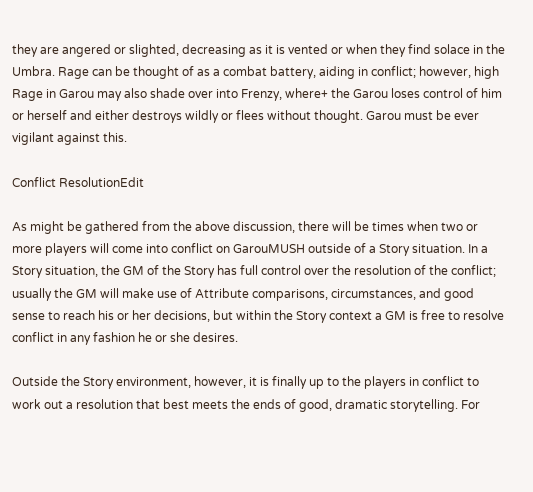they are angered or slighted, decreasing as it is vented or when they find solace in the Umbra. Rage can be thought of as a combat battery, aiding in conflict; however, high Rage in Garou may also shade over into Frenzy, where+ the Garou loses control of him or herself and either destroys wildly or flees without thought. Garou must be ever vigilant against this.

Conflict ResolutionEdit

As might be gathered from the above discussion, there will be times when two or more players will come into conflict on GarouMUSH outside of a Story situation. In a Story situation, the GM of the Story has full control over the resolution of the conflict; usually the GM will make use of Attribute comparisons, circumstances, and good sense to reach his or her decisions, but within the Story context a GM is free to resolve conflict in any fashion he or she desires.

Outside the Story environment, however, it is finally up to the players in conflict to work out a resolution that best meets the ends of good, dramatic storytelling. For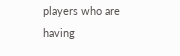players who are having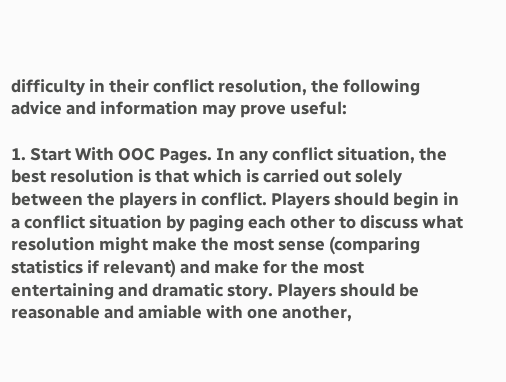difficulty in their conflict resolution, the following advice and information may prove useful:

1. Start With OOC Pages. In any conflict situation, the best resolution is that which is carried out solely between the players in conflict. Players should begin in a conflict situation by paging each other to discuss what resolution might make the most sense (comparing statistics if relevant) and make for the most entertaining and dramatic story. Players should be reasonable and amiable with one another,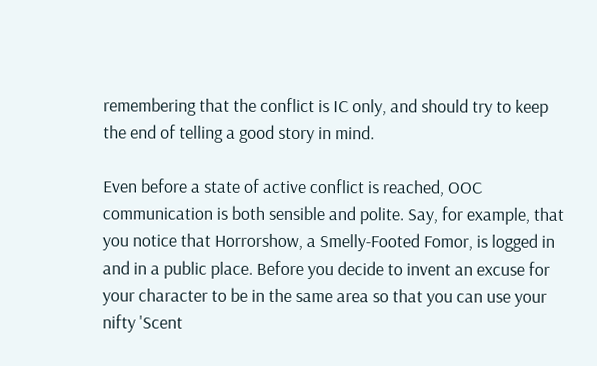remembering that the conflict is IC only, and should try to keep the end of telling a good story in mind.

Even before a state of active conflict is reached, OOC communication is both sensible and polite. Say, for example, that you notice that Horrorshow, a Smelly-Footed Fomor, is logged in and in a public place. Before you decide to invent an excuse for your character to be in the same area so that you can use your nifty 'Scent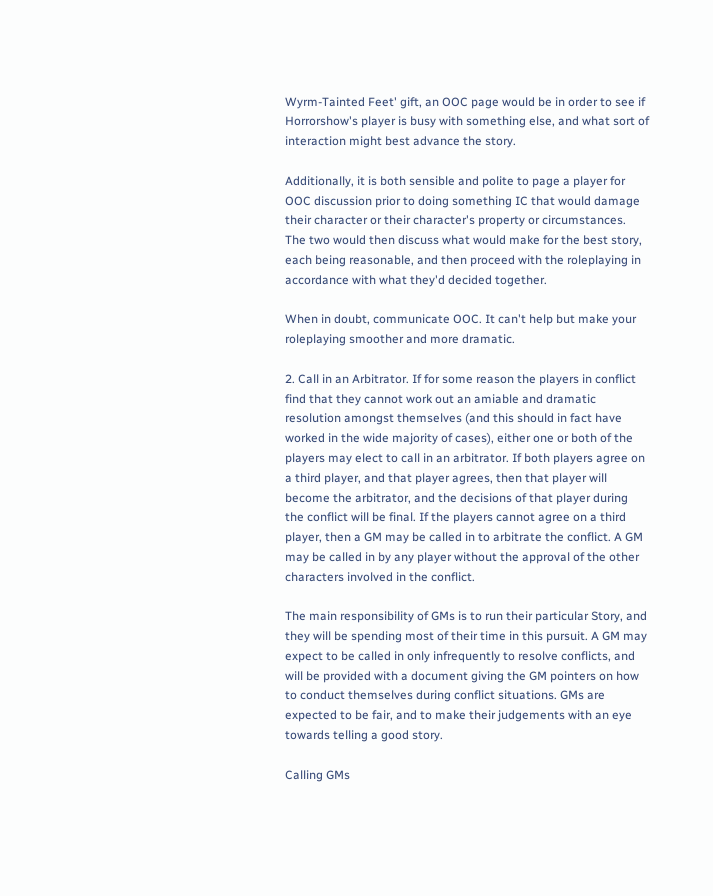Wyrm-Tainted Feet' gift, an OOC page would be in order to see if Horrorshow's player is busy with something else, and what sort of interaction might best advance the story.

Additionally, it is both sensible and polite to page a player for OOC discussion prior to doing something IC that would damage their character or their character's property or circumstances. The two would then discuss what would make for the best story, each being reasonable, and then proceed with the roleplaying in accordance with what they'd decided together.

When in doubt, communicate OOC. It can't help but make your roleplaying smoother and more dramatic.

2. Call in an Arbitrator. If for some reason the players in conflict find that they cannot work out an amiable and dramatic resolution amongst themselves (and this should in fact have worked in the wide majority of cases), either one or both of the players may elect to call in an arbitrator. If both players agree on a third player, and that player agrees, then that player will become the arbitrator, and the decisions of that player during the conflict will be final. If the players cannot agree on a third player, then a GM may be called in to arbitrate the conflict. A GM may be called in by any player without the approval of the other characters involved in the conflict.

The main responsibility of GMs is to run their particular Story, and they will be spending most of their time in this pursuit. A GM may expect to be called in only infrequently to resolve conflicts, and will be provided with a document giving the GM pointers on how to conduct themselves during conflict situations. GMs are expected to be fair, and to make their judgements with an eye towards telling a good story.

Calling GMs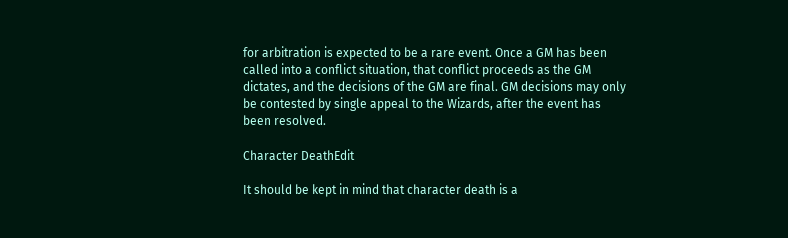for arbitration is expected to be a rare event. Once a GM has been called into a conflict situation, that conflict proceeds as the GM dictates, and the decisions of the GM are final. GM decisions may only be contested by single appeal to the Wizards, after the event has been resolved.

Character DeathEdit

It should be kept in mind that character death is a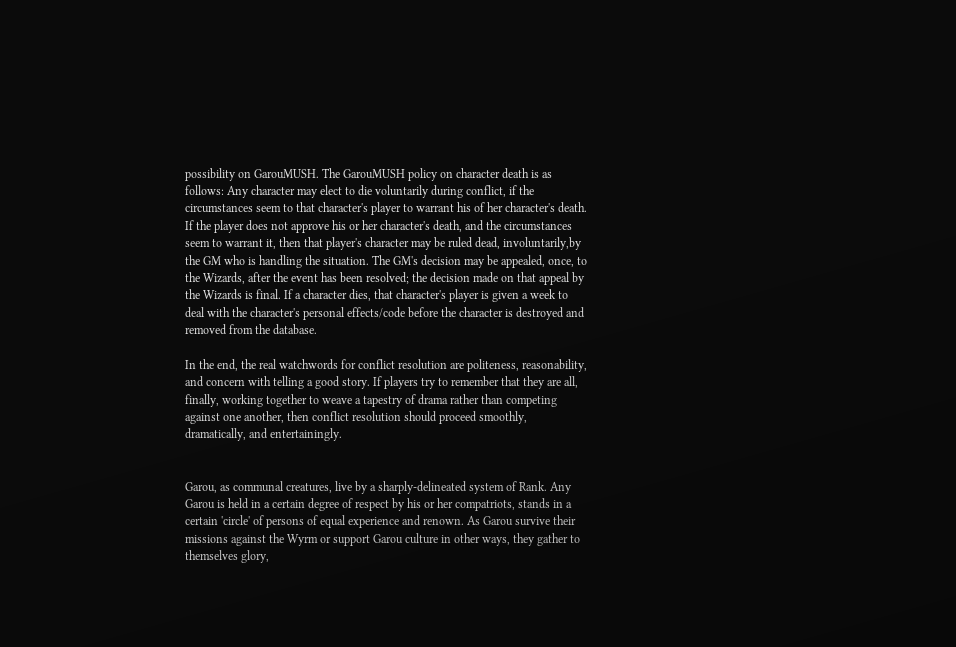possibility on GarouMUSH. The GarouMUSH policy on character death is as follows: Any character may elect to die voluntarily during conflict, if the circumstances seem to that character's player to warrant his of her character's death. If the player does not approve his or her character's death, and the circumstances seem to warrant it, then that player's character may be ruled dead, involuntarily,by the GM who is handling the situation. The GM's decision may be appealed, once, to the Wizards, after the event has been resolved; the decision made on that appeal by the Wizards is final. If a character dies, that character's player is given a week to deal with the character's personal effects/code before the character is destroyed and removed from the database.

In the end, the real watchwords for conflict resolution are politeness, reasonability, and concern with telling a good story. If players try to remember that they are all, finally, working together to weave a tapestry of drama rather than competing against one another, then conflict resolution should proceed smoothly, dramatically, and entertainingly.


Garou, as communal creatures, live by a sharply-delineated system of Rank. Any Garou is held in a certain degree of respect by his or her compatriots, stands in a certain 'circle' of persons of equal experience and renown. As Garou survive their missions against the Wyrm or support Garou culture in other ways, they gather to themselves glory,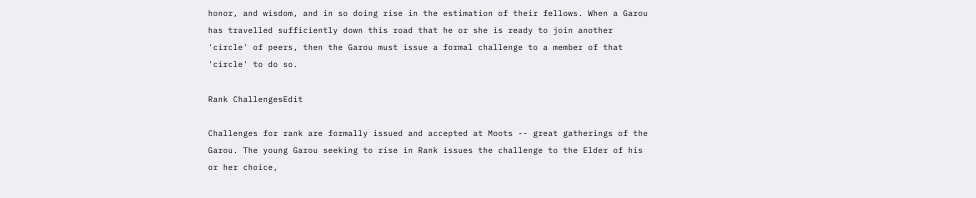honor, and wisdom, and in so doing rise in the estimation of their fellows. When a Garou has travelled sufficiently down this road that he or she is ready to join another 'circle' of peers, then the Garou must issue a formal challenge to a member of that 'circle' to do so.

Rank ChallengesEdit

Challenges for rank are formally issued and accepted at Moots -- great gatherings of the Garou. The young Garou seeking to rise in Rank issues the challenge to the Elder of his or her choice,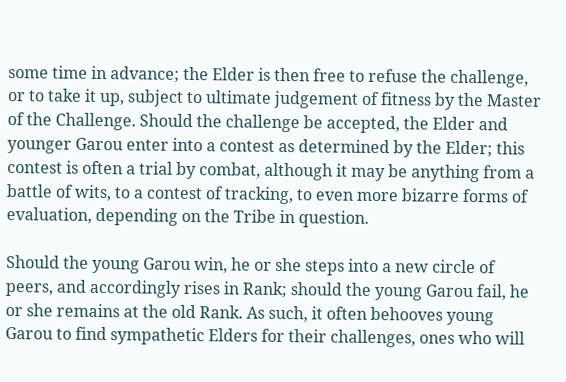some time in advance; the Elder is then free to refuse the challenge, or to take it up, subject to ultimate judgement of fitness by the Master of the Challenge. Should the challenge be accepted, the Elder and younger Garou enter into a contest as determined by the Elder; this contest is often a trial by combat, although it may be anything from a battle of wits, to a contest of tracking, to even more bizarre forms of evaluation, depending on the Tribe in question.

Should the young Garou win, he or she steps into a new circle of peers, and accordingly rises in Rank; should the young Garou fail, he or she remains at the old Rank. As such, it often behooves young Garou to find sympathetic Elders for their challenges, ones who will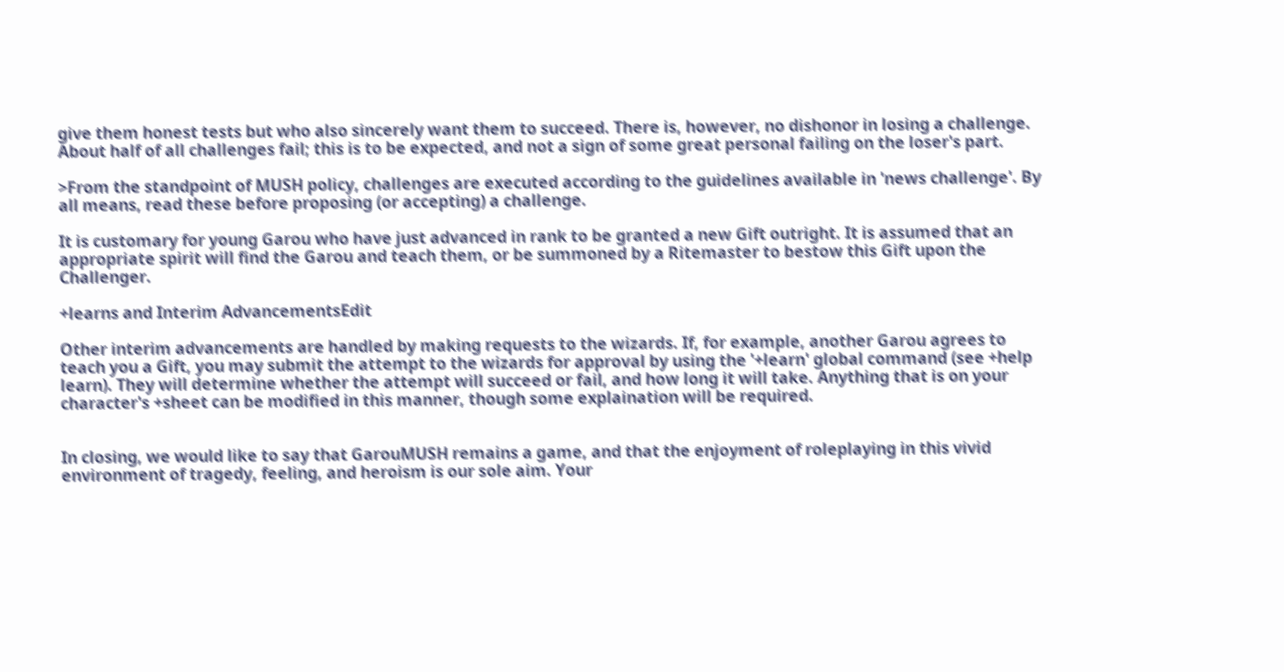give them honest tests but who also sincerely want them to succeed. There is, however, no dishonor in losing a challenge. About half of all challenges fail; this is to be expected, and not a sign of some great personal failing on the loser's part.

>From the standpoint of MUSH policy, challenges are executed according to the guidelines available in 'news challenge'. By all means, read these before proposing (or accepting) a challenge.

It is customary for young Garou who have just advanced in rank to be granted a new Gift outright. It is assumed that an appropriate spirit will find the Garou and teach them, or be summoned by a Ritemaster to bestow this Gift upon the Challenger.

+learns and Interim AdvancementsEdit

Other interim advancements are handled by making requests to the wizards. If, for example, another Garou agrees to teach you a Gift, you may submit the attempt to the wizards for approval by using the '+learn' global command (see +help learn). They will determine whether the attempt will succeed or fail, and how long it will take. Anything that is on your character's +sheet can be modified in this manner, though some explaination will be required.


In closing, we would like to say that GarouMUSH remains a game, and that the enjoyment of roleplaying in this vivid environment of tragedy, feeling, and heroism is our sole aim. Your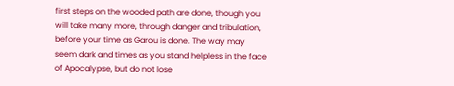first steps on the wooded path are done, though you will take many more, through danger and tribulation, before your time as Garou is done. The way may seem dark and times as you stand helpless in the face of Apocalypse, but do not lose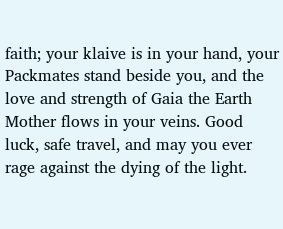faith; your klaive is in your hand, your Packmates stand beside you, and the love and strength of Gaia the Earth Mother flows in your veins. Good luck, safe travel, and may you ever rage against the dying of the light.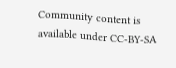Community content is available under CC-BY-SA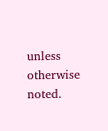unless otherwise noted.